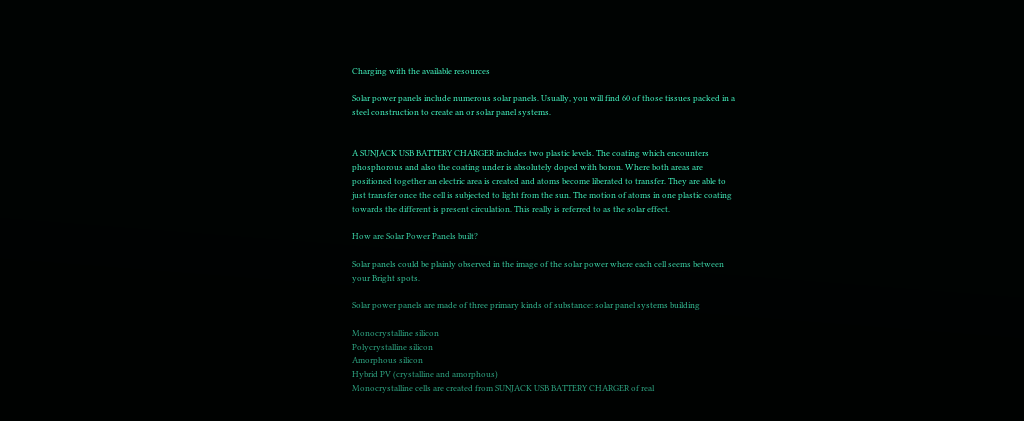Charging with the available resources

Solar power panels include numerous solar panels. Usually, you will find 60 of those tissues packed in a
steel construction to create an or solar panel systems.


A SUNJACK USB BATTERY CHARGER includes two plastic levels. The coating which encounters
phosphorous and also the coating under is absolutely doped with boron. Where both areas are
positioned together an electric area is created and atoms become liberated to transfer. They are able to
just transfer once the cell is subjected to light from the sun. The motion of atoms in one plastic coating
towards the different is present circulation. This really is referred to as the solar effect.

How are Solar Power Panels built?

Solar panels could be plainly observed in the image of the solar power where each cell seems between
your Bright spots.

Solar power panels are made of three primary kinds of substance: solar panel systems building

Monocrystalline silicon
Polycrystalline silicon
Amorphous silicon
Hybrid PV (crystalline and amorphous)
Monocrystalline cells are created from SUNJACK USB BATTERY CHARGER of real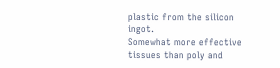plastic from the silicon ingot.
Somewhat more effective tissues than poly and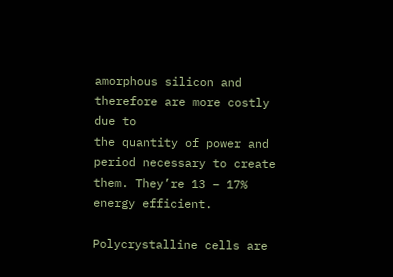amorphous silicon and therefore are more costly due to
the quantity of power and period necessary to create them. They’re 13 – 17% energy efficient.

Polycrystalline cells are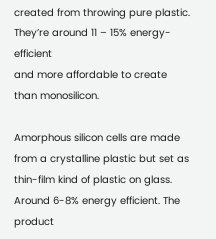created from throwing pure plastic. They’re around 11 – 15% energy-efficient
and more affordable to create than monosilicon.

Amorphous silicon cells are made from a crystalline plastic but set as thin-film kind of plastic on glass.
Around 6-8% energy efficient. The product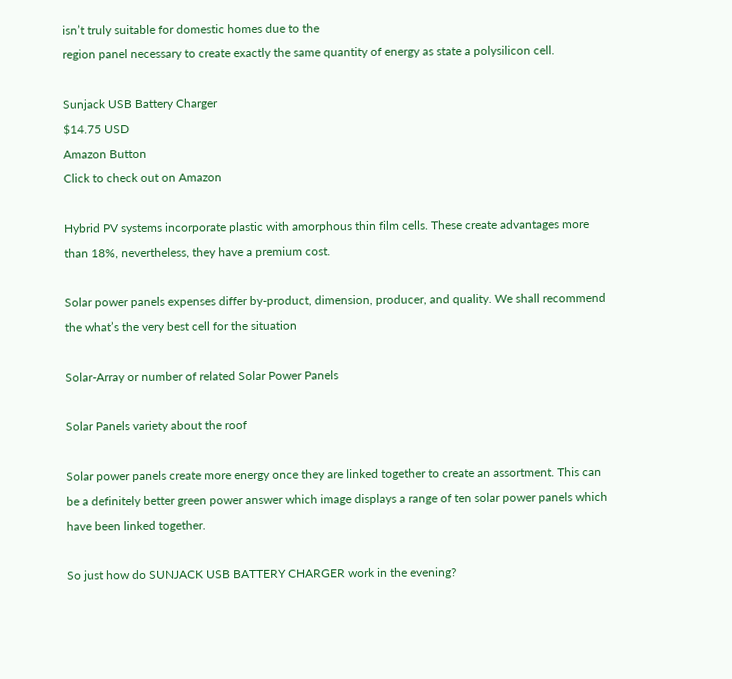isn’t truly suitable for domestic homes due to the
region panel necessary to create exactly the same quantity of energy as state a polysilicon cell.

Sunjack USB Battery Charger
$14.75 USD
Amazon Button
Click to check out on Amazon

Hybrid PV systems incorporate plastic with amorphous thin film cells. These create advantages more
than 18%, nevertheless, they have a premium cost.

Solar power panels expenses differ by-product, dimension, producer, and quality. We shall recommend
the what’s the very best cell for the situation

Solar-Array or number of related Solar Power Panels

Solar Panels variety about the roof

Solar power panels create more energy once they are linked together to create an assortment. This can
be a definitely better green power answer which image displays a range of ten solar power panels which
have been linked together.

So just how do SUNJACK USB BATTERY CHARGER work in the evening?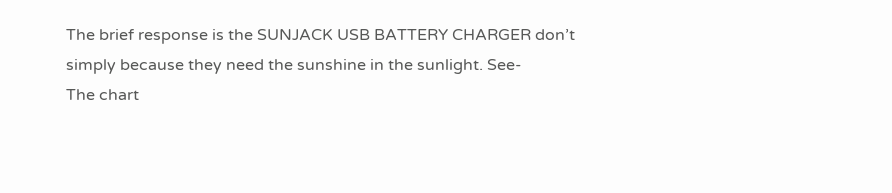The brief response is the SUNJACK USB BATTERY CHARGER don’t simply because they need the sunshine in the sunlight. See-
The chart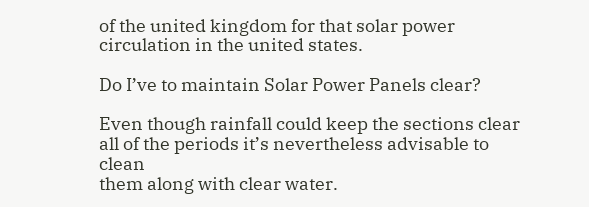of the united kingdom for that solar power circulation in the united states.

Do I’ve to maintain Solar Power Panels clear?

Even though rainfall could keep the sections clear all of the periods it’s nevertheless advisable to clean
them along with clear water.